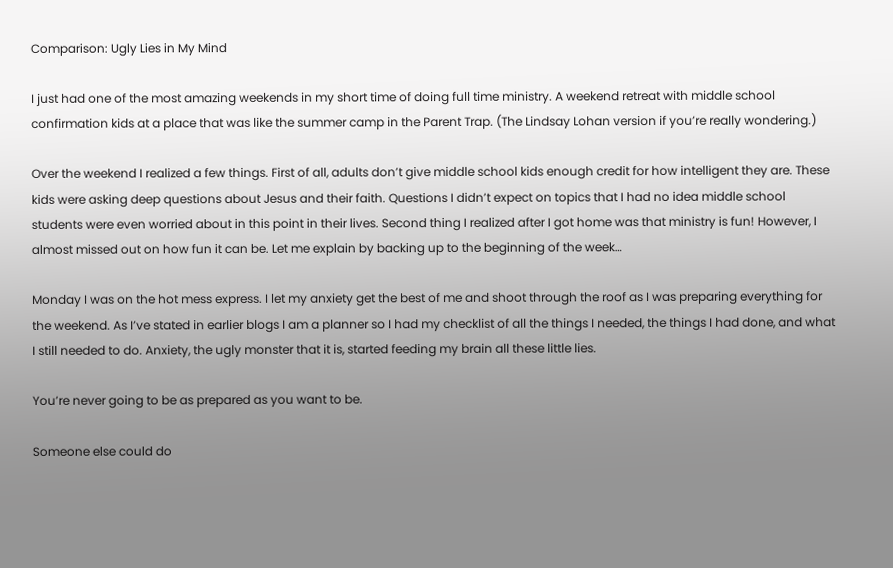Comparison: Ugly Lies in My Mind

I just had one of the most amazing weekends in my short time of doing full time ministry. A weekend retreat with middle school confirmation kids at a place that was like the summer camp in the Parent Trap. (The Lindsay Lohan version if you’re really wondering.)

Over the weekend I realized a few things. First of all, adults don’t give middle school kids enough credit for how intelligent they are. These kids were asking deep questions about Jesus and their faith. Questions I didn’t expect on topics that I had no idea middle school students were even worried about in this point in their lives. Second thing I realized after I got home was that ministry is fun! However, I almost missed out on how fun it can be. Let me explain by backing up to the beginning of the week…

Monday I was on the hot mess express. I let my anxiety get the best of me and shoot through the roof as I was preparing everything for the weekend. As I’ve stated in earlier blogs I am a planner so I had my checklist of all the things I needed, the things I had done, and what I still needed to do. Anxiety, the ugly monster that it is, started feeding my brain all these little lies.

You’re never going to be as prepared as you want to be.

Someone else could do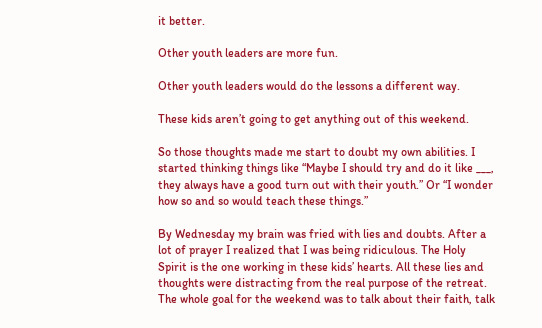it better.

Other youth leaders are more fun.

Other youth leaders would do the lessons a different way.

These kids aren’t going to get anything out of this weekend.

So those thoughts made me start to doubt my own abilities. I started thinking things like “Maybe I should try and do it like ___, they always have a good turn out with their youth.” Or “I wonder how so and so would teach these things.”

By Wednesday my brain was fried with lies and doubts. After a lot of prayer I realized that I was being ridiculous. The Holy Spirit is the one working in these kids’ hearts. All these lies and thoughts were distracting from the real purpose of the retreat. The whole goal for the weekend was to talk about their faith, talk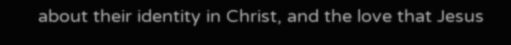about their identity in Christ, and the love that Jesus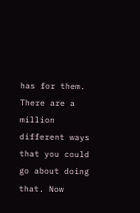has for them. There are a million different ways that you could go about doing that. Now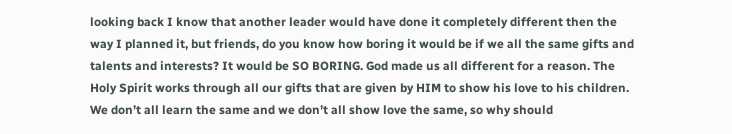looking back I know that another leader would have done it completely different then the way I planned it, but friends, do you know how boring it would be if we all the same gifts and talents and interests? It would be SO BORING. God made us all different for a reason. The Holy Spirit works through all our gifts that are given by HIM to show his love to his children. We don’t all learn the same and we don’t all show love the same, so why should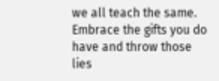we all teach the same. Embrace the gifts you do have and throw those lies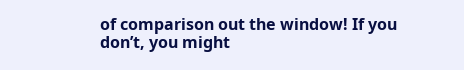of comparison out the window! If you don’t, you might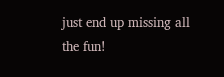just end up missing all the fun!